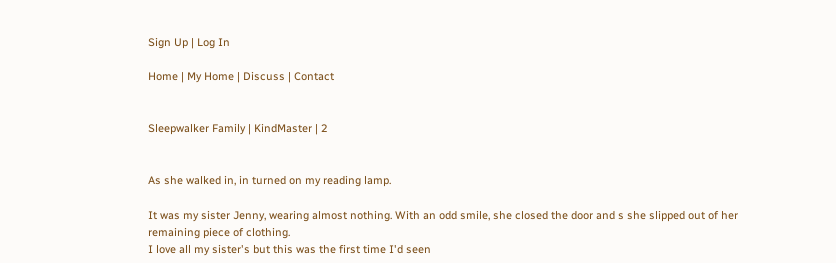Sign Up | Log In

Home | My Home | Discuss | Contact


Sleepwalker Family | KindMaster | 2


As she walked in, in turned on my reading lamp.

It was my sister Jenny, wearing almost nothing. With an odd smile, she closed the door and s she slipped out of her remaining piece of clothing.
I love all my sister's but this was the first time I'd seen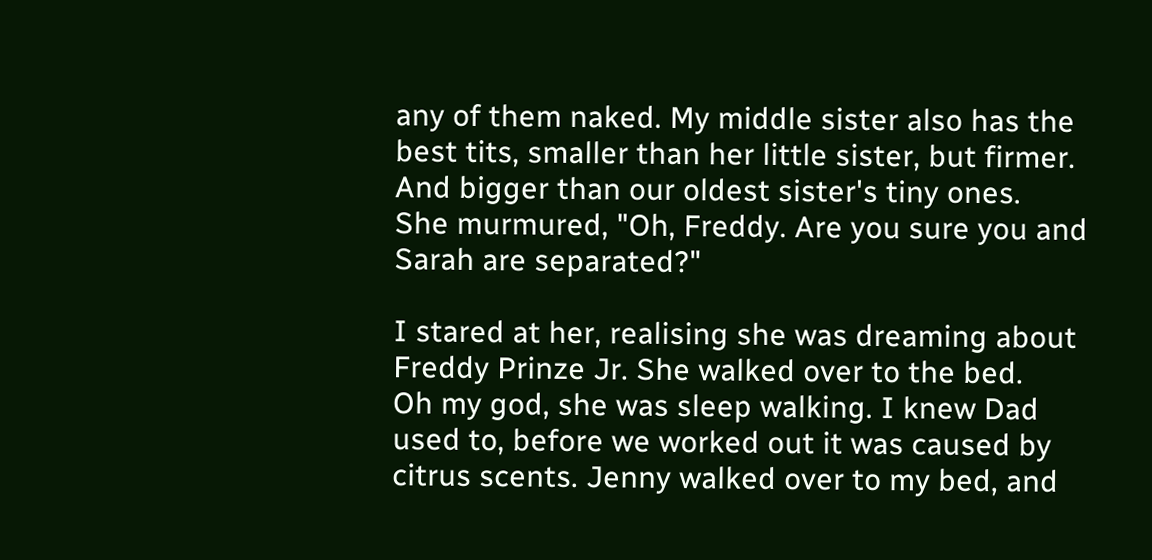any of them naked. My middle sister also has the best tits, smaller than her little sister, but firmer. And bigger than our oldest sister's tiny ones.
She murmured, "Oh, Freddy. Are you sure you and Sarah are separated?"

I stared at her, realising she was dreaming about Freddy Prinze Jr. She walked over to the bed.
Oh my god, she was sleep walking. I knew Dad used to, before we worked out it was caused by citrus scents. Jenny walked over to my bed, and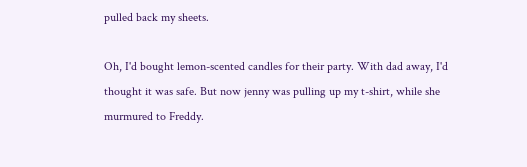pulled back my sheets.

Oh, I'd bought lemon-scented candles for their party. With dad away, I'd thought it was safe. But now jenny was pulling up my t-shirt, while she murmured to Freddy.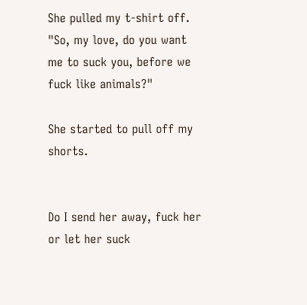She pulled my t-shirt off. "So, my love, do you want me to suck you, before we fuck like animals?"

She started to pull off my shorts.


Do I send her away, fuck her or let her suck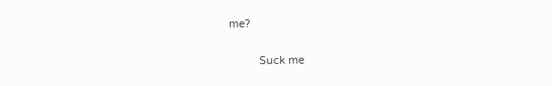me?

          Suck me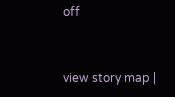off


view story map |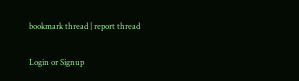bookmark thread | report thread

Login or Signup